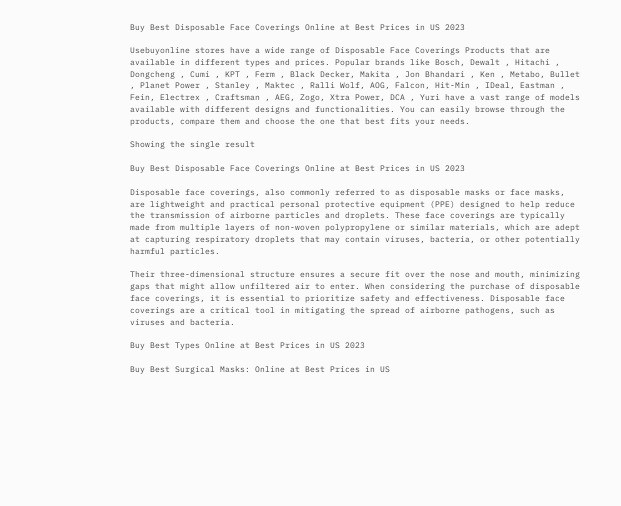Buy Best Disposable Face Coverings Online at Best Prices in US 2023

Usebuyonline stores have a wide range of Disposable Face Coverings Products that are available in different types and prices. Popular brands like Bosch, Dewalt , Hitachi , Dongcheng , Cumi , KPT , Ferm , Black Decker, Makita , Jon Bhandari , Ken , Metabo, Bullet , Planet Power , Stanley , Maktec , Ralli Wolf, AOG, Falcon, Hit-Min , IDeal, Eastman , Fein, Electrex , Craftsman , AEG, Zogo, Xtra Power, DCA , Yuri have a vast range of models available with different designs and functionalities. You can easily browse through the products, compare them and choose the one that best fits your needs.

Showing the single result

Buy Best Disposable Face Coverings Online at Best Prices in US 2023

Disposable face coverings, also commonly referred to as disposable masks or face masks, are lightweight and practical personal protective equipment (PPE) designed to help reduce the transmission of airborne particles and droplets. These face coverings are typically made from multiple layers of non-woven polypropylene or similar materials, which are adept at capturing respiratory droplets that may contain viruses, bacteria, or other potentially harmful particles.

Their three-dimensional structure ensures a secure fit over the nose and mouth, minimizing gaps that might allow unfiltered air to enter. When considering the purchase of disposable face coverings, it is essential to prioritize safety and effectiveness. Disposable face coverings are a critical tool in mitigating the spread of airborne pathogens, such as viruses and bacteria.

Buy Best Types Online at Best Prices in US 2023

Buy Best Surgical Masks: Online at Best Prices in US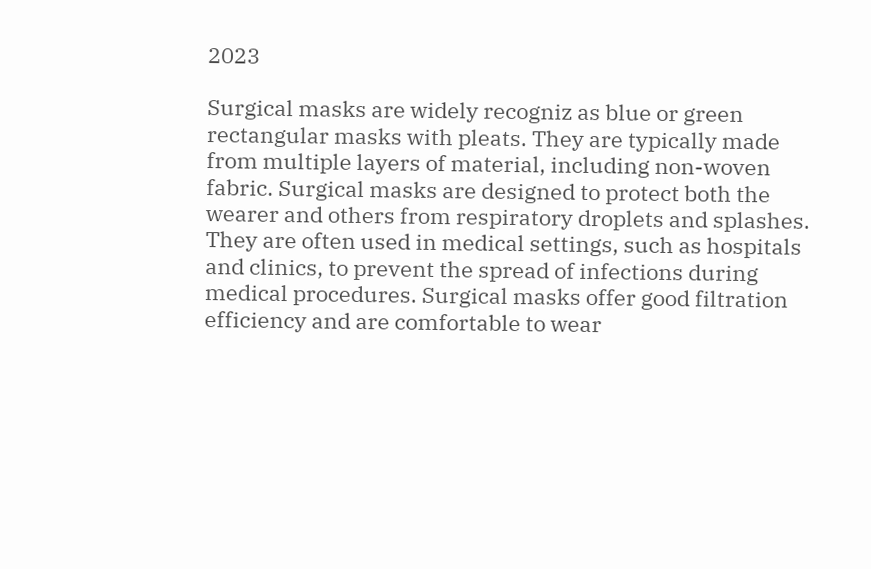2023

Surgical masks are widely recogniz as blue or green rectangular masks with pleats. They are typically made from multiple layers of material, including non-woven fabric. Surgical masks are designed to protect both the wearer and others from respiratory droplets and splashes. They are often used in medical settings, such as hospitals and clinics, to prevent the spread of infections during medical procedures. Surgical masks offer good filtration efficiency and are comfortable to wear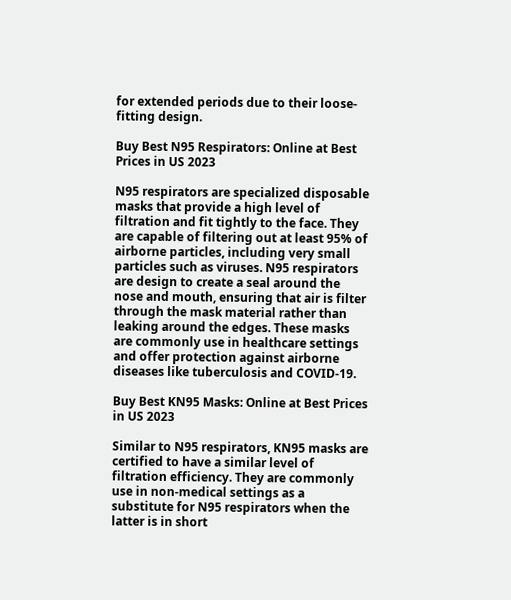for extended periods due to their loose-fitting design.

Buy Best N95 Respirators: Online at Best Prices in US 2023

N95 respirators are specialized disposable masks that provide a high level of filtration and fit tightly to the face. They are capable of filtering out at least 95% of airborne particles, including very small particles such as viruses. N95 respirators are design to create a seal around the nose and mouth, ensuring that air is filter through the mask material rather than leaking around the edges. These masks are commonly use in healthcare settings and offer protection against airborne diseases like tuberculosis and COVID-19.

Buy Best KN95 Masks: Online at Best Prices in US 2023

Similar to N95 respirators, KN95 masks are certified to have a similar level of filtration efficiency. They are commonly use in non-medical settings as a substitute for N95 respirators when the latter is in short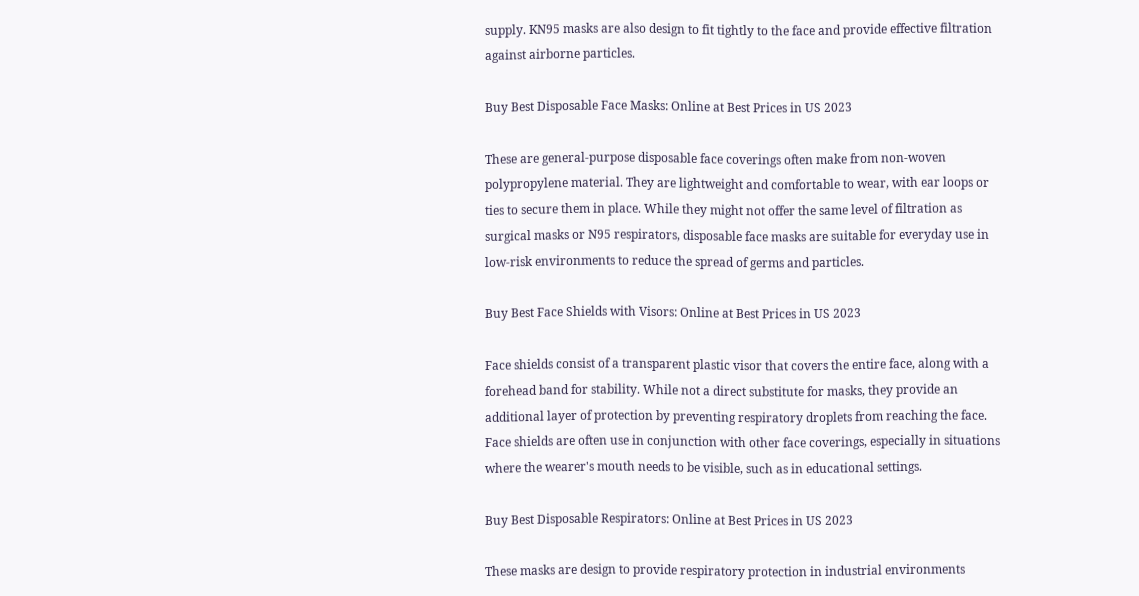supply. KN95 masks are also design to fit tightly to the face and provide effective filtration against airborne particles.

Buy Best Disposable Face Masks: Online at Best Prices in US 2023

These are general-purpose disposable face coverings often make from non-woven polypropylene material. They are lightweight and comfortable to wear, with ear loops or ties to secure them in place. While they might not offer the same level of filtration as surgical masks or N95 respirators, disposable face masks are suitable for everyday use in low-risk environments to reduce the spread of germs and particles.

Buy Best Face Shields with Visors: Online at Best Prices in US 2023

Face shields consist of a transparent plastic visor that covers the entire face, along with a forehead band for stability. While not a direct substitute for masks, they provide an additional layer of protection by preventing respiratory droplets from reaching the face. Face shields are often use in conjunction with other face coverings, especially in situations where the wearer's mouth needs to be visible, such as in educational settings.

Buy Best Disposable Respirators: Online at Best Prices in US 2023

These masks are design to provide respiratory protection in industrial environments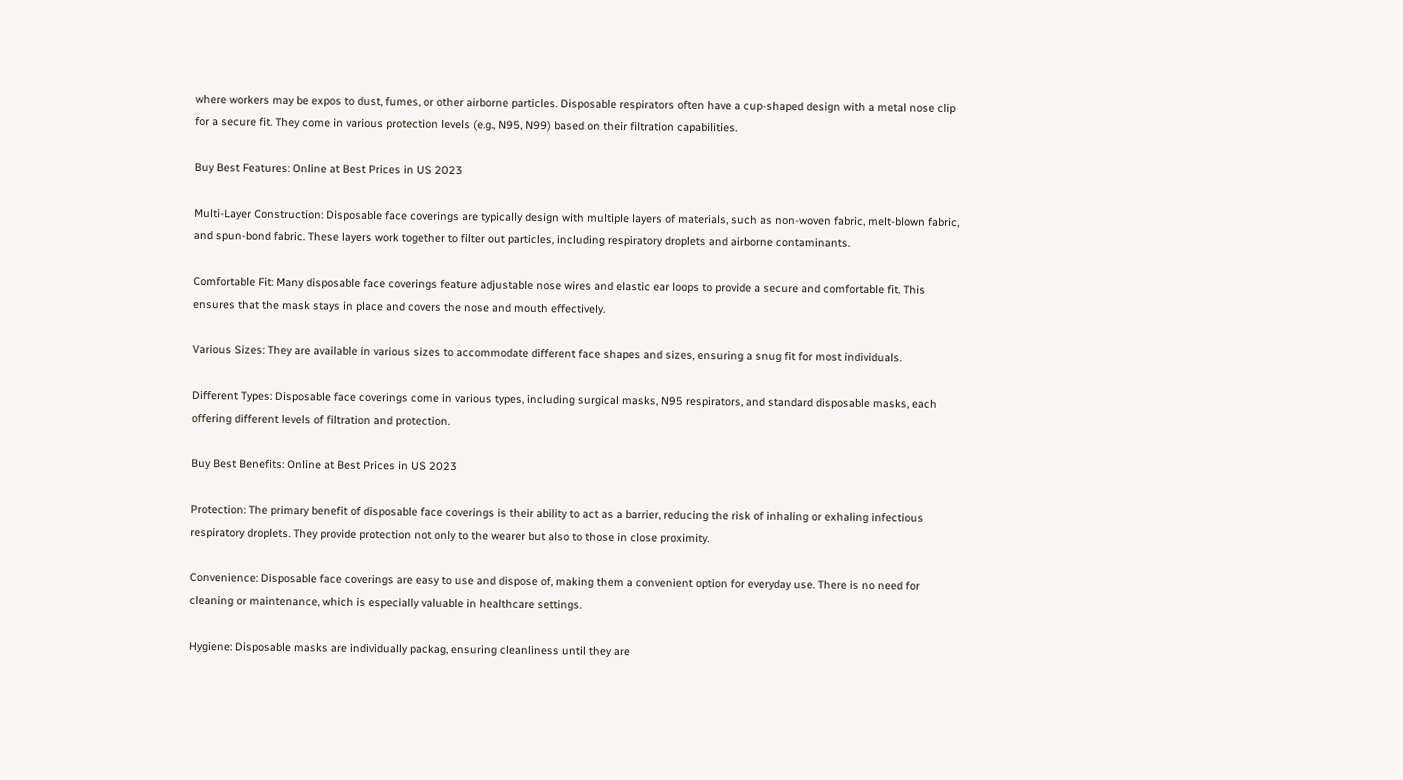where workers may be expos to dust, fumes, or other airborne particles. Disposable respirators often have a cup-shaped design with a metal nose clip for a secure fit. They come in various protection levels (e.g., N95, N99) based on their filtration capabilities.

Buy Best Features: Online at Best Prices in US 2023

Multi-Layer Construction: Disposable face coverings are typically design with multiple layers of materials, such as non-woven fabric, melt-blown fabric, and spun-bond fabric. These layers work together to filter out particles, including respiratory droplets and airborne contaminants.

Comfortable Fit: Many disposable face coverings feature adjustable nose wires and elastic ear loops to provide a secure and comfortable fit. This ensures that the mask stays in place and covers the nose and mouth effectively.

Various Sizes: They are available in various sizes to accommodate different face shapes and sizes, ensuring a snug fit for most individuals.

Different Types: Disposable face coverings come in various types, including surgical masks, N95 respirators, and standard disposable masks, each offering different levels of filtration and protection.

Buy Best Benefits: Online at Best Prices in US 2023

Protection: The primary benefit of disposable face coverings is their ability to act as a barrier, reducing the risk of inhaling or exhaling infectious respiratory droplets. They provide protection not only to the wearer but also to those in close proximity.

Convenience: Disposable face coverings are easy to use and dispose of, making them a convenient option for everyday use. There is no need for cleaning or maintenance, which is especially valuable in healthcare settings.

Hygiene: Disposable masks are individually packag, ensuring cleanliness until they are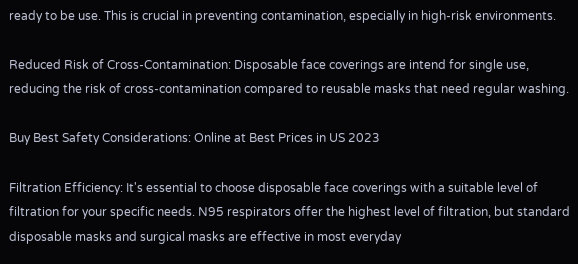ready to be use. This is crucial in preventing contamination, especially in high-risk environments.

Reduced Risk of Cross-Contamination: Disposable face coverings are intend for single use, reducing the risk of cross-contamination compared to reusable masks that need regular washing.

Buy Best Safety Considerations: Online at Best Prices in US 2023

Filtration Efficiency: It's essential to choose disposable face coverings with a suitable level of filtration for your specific needs. N95 respirators offer the highest level of filtration, but standard disposable masks and surgical masks are effective in most everyday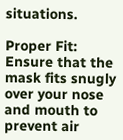situations.

Proper Fit: Ensure that the mask fits snugly over your nose and mouth to prevent air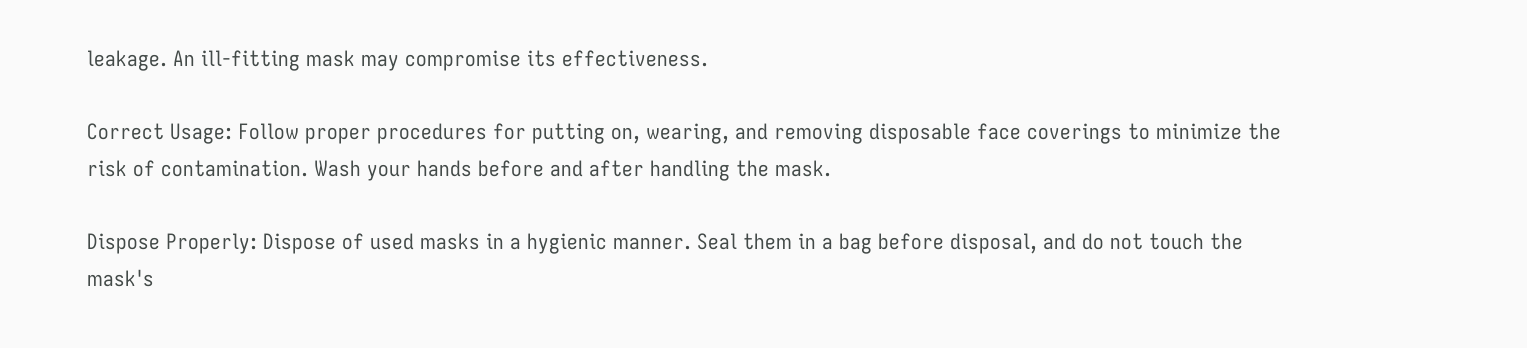leakage. An ill-fitting mask may compromise its effectiveness.

Correct Usage: Follow proper procedures for putting on, wearing, and removing disposable face coverings to minimize the risk of contamination. Wash your hands before and after handling the mask.

Dispose Properly: Dispose of used masks in a hygienic manner. Seal them in a bag before disposal, and do not touch the mask's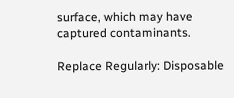surface, which may have captured contaminants.

Replace Regularly: Disposable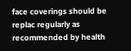face coverings should be replac regularly as recommended by health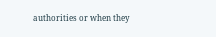authorities or when they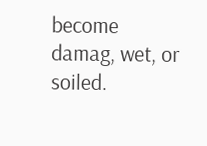become damag, wet, or soiled.